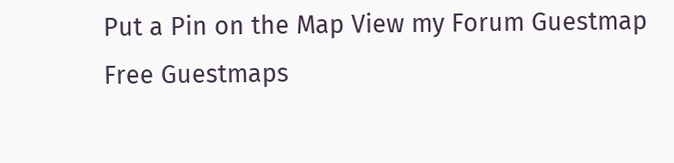Put a Pin on the Map View my Forum Guestmap
Free Guestmaps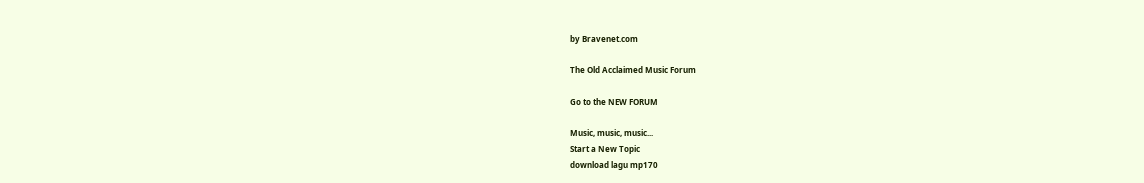by Bravenet.com

The Old Acclaimed Music Forum

Go to the NEW FORUM

Music, music, music...
Start a New Topic
download lagu mp170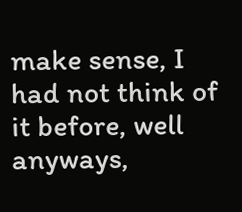make sense, I had not think of it before, well anyways,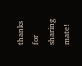thanks for sharing mate!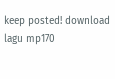keep posted! download lagu mp170